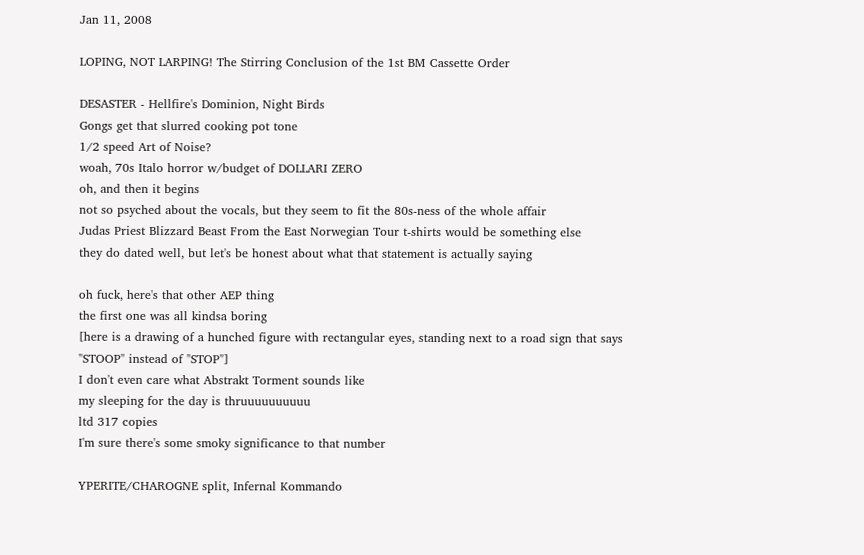Jan 11, 2008

LOPING, NOT LARPING! The Stirring Conclusion of the 1st BM Cassette Order

DESASTER - Hellfire's Dominion, Night Birds
Gongs get that slurred cooking pot tone
1/2 speed Art of Noise?
woah, 70s Italo horror w/budget of DOLLARI ZERO
oh, and then it begins
not so psyched about the vocals, but they seem to fit the 80s-ness of the whole affair
Judas Priest Blizzard Beast From the East Norwegian Tour t-shirts would be something else
they do dated well, but let's be honest about what that statement is actually saying

oh fuck, here's that other AEP thing
the first one was all kindsa boring
[here is a drawing of a hunched figure with rectangular eyes, standing next to a road sign that says "STOOP" instead of "STOP"]
I don't even care what Abstrakt Torment sounds like
my sleeping for the day is thruuuuuuuuuu
ltd 317 copies
I'm sure there's some smoky significance to that number

YPERITE/CHAROGNE split, Infernal Kommando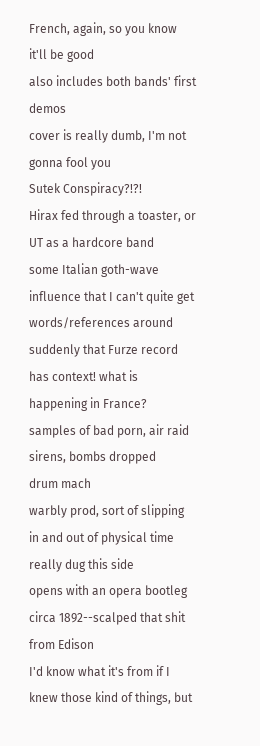French, again, so you know it'll be good
also includes both bands' first demos
cover is really dumb, I'm not gonna fool you
Sutek Conspiracy?!?!
Hirax fed through a toaster, or UT as a hardcore band
some Italian goth-wave influence that I can't quite get words/references around
suddenly that Furze record has context! what is happening in France?
samples of bad porn, air raid sirens, bombs dropped
drum mach
warbly prod, sort of slipping in and out of physical time
really dug this side
opens with an opera bootleg circa 1892--scalped that shit from Edison
I'd know what it's from if I knew those kind of things, but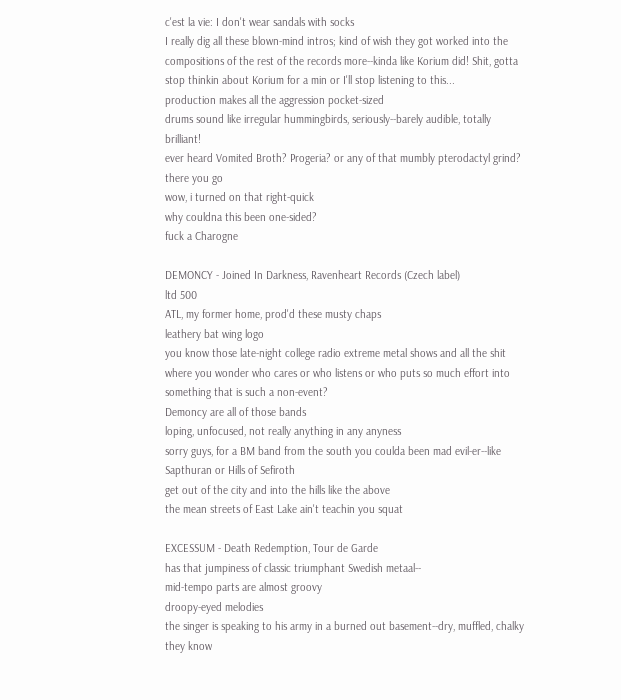c'est la vie: I don't wear sandals with socks
I really dig all these blown-mind intros; kind of wish they got worked into the compositions of the rest of the records more--kinda like Korium did! Shit, gotta stop thinkin about Korium for a min or I'll stop listening to this...
production makes all the aggression pocket-sized
drums sound like irregular hummingbirds, seriously--barely audible, totally brilliant!
ever heard Vomited Broth? Progeria? or any of that mumbly pterodactyl grind? there you go
wow, i turned on that right-quick
why couldna this been one-sided?
fuck a Charogne

DEMONCY - Joined In Darkness, Ravenheart Records (Czech label)
ltd 500
ATL, my former home, prod'd these musty chaps
leathery bat wing logo
you know those late-night college radio extreme metal shows and all the shit where you wonder who cares or who listens or who puts so much effort into something that is such a non-event?
Demoncy are all of those bands
loping, unfocused, not really anything in any anyness
sorry guys, for a BM band from the south you coulda been mad evil-er--like
Sapthuran or Hills of Sefiroth
get out of the city and into the hills like the above
the mean streets of East Lake ain't teachin you squat

EXCESSUM - Death Redemption, Tour de Garde
has that jumpiness of classic triumphant Swedish metaal--
mid-tempo parts are almost groovy
droopy-eyed melodies
the singer is speaking to his army in a burned out basement--dry, muffled, chalky
they know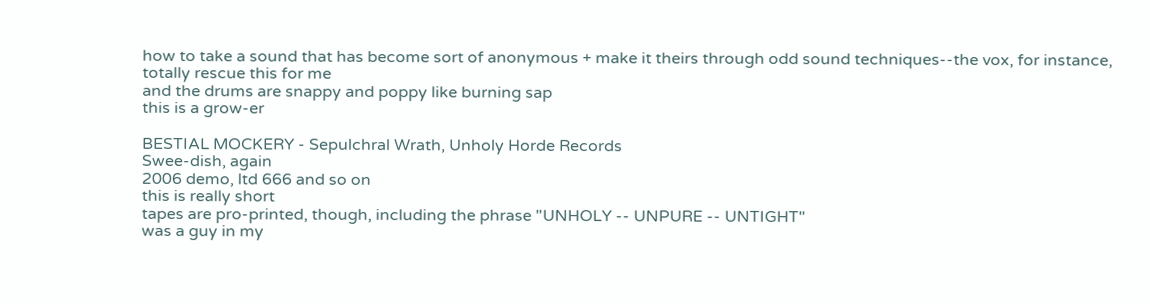how to take a sound that has become sort of anonymous + make it theirs through odd sound techniques--the vox, for instance, totally rescue this for me
and the drums are snappy and poppy like burning sap
this is a grow-er

BESTIAL MOCKERY - Sepulchral Wrath, Unholy Horde Records
Swee-dish, again
2006 demo, ltd 666 and so on
this is really short
tapes are pro-printed, though, including the phrase "UNHOLY -- UNPURE -- UNTIGHT"
was a guy in my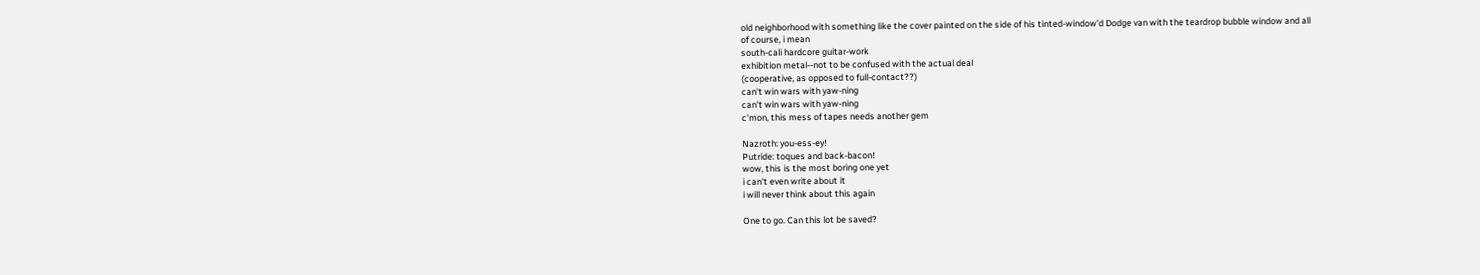old neighborhood with something like the cover painted on the side of his tinted-window'd Dodge van with the teardrop bubble window and all
of course, i mean
south-cali hardcore guitar-work
exhibition metal--not to be confused with the actual deal
(cooperative, as opposed to full-contact??)
can't win wars with yaw-ning
can't win wars with yaw-ning
c'mon, this mess of tapes needs another gem

Nazroth: you-ess-ey!
Putride: toques and back-bacon!
wow, this is the most boring one yet
i can't even write about it
i will never think about this again

One to go. Can this lot be saved?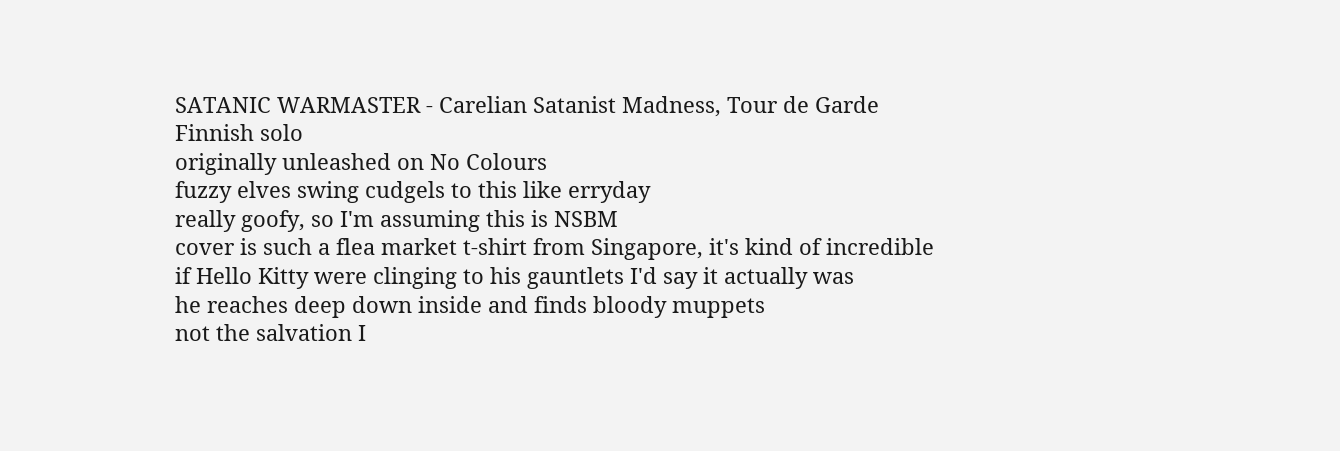SATANIC WARMASTER - Carelian Satanist Madness, Tour de Garde
Finnish solo
originally unleashed on No Colours
fuzzy elves swing cudgels to this like erryday
really goofy, so I'm assuming this is NSBM
cover is such a flea market t-shirt from Singapore, it's kind of incredible
if Hello Kitty were clinging to his gauntlets I'd say it actually was
he reaches deep down inside and finds bloody muppets
not the salvation I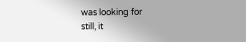was looking for
still, it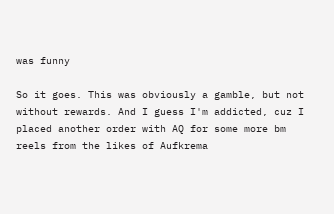was funny

So it goes. This was obviously a gamble, but not without rewards. And I guess I'm addicted, cuz I placed another order with AQ for some more bm reels from the likes of Aufkrema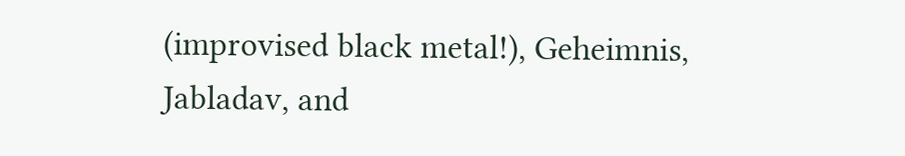(improvised black metal!), Geheimnis, Jabladav, and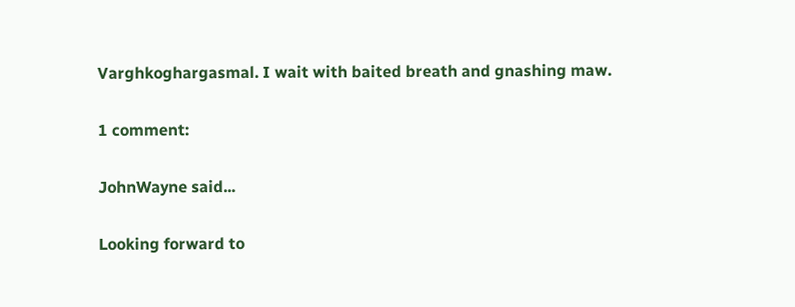Varghkoghargasmal. I wait with baited breath and gnashing maw.

1 comment:

JohnWayne said...

Looking forward to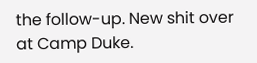the follow-up. New shit over at Camp Duke.